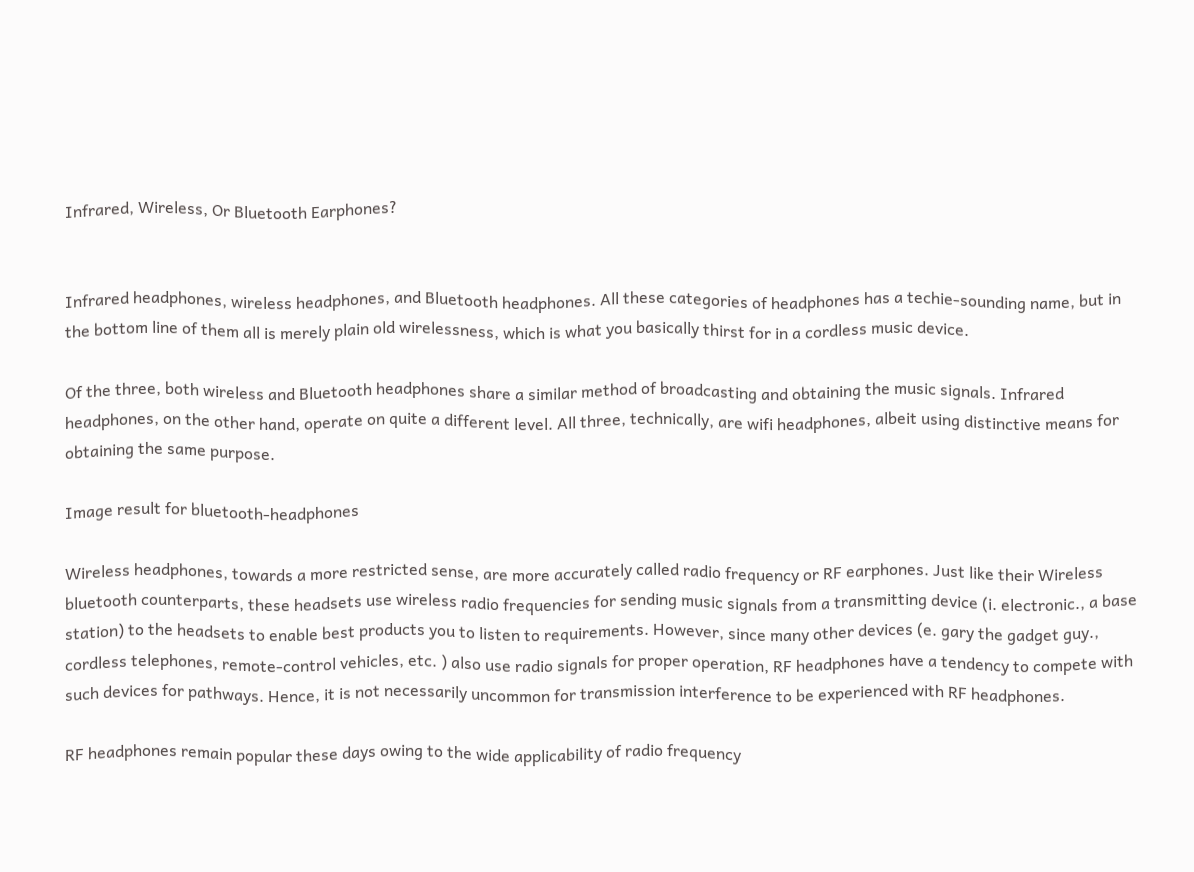Infrared, Wireless, Or Bluetooth Earphones?


Infrared headphones, wireless headphones, and Bluetooth headphones. All these categories of headphones has a techie-sounding name, but in the bottom line of them all is merely plain old wirelessness, which is what you basically thirst for in a cordless music device.

Of the three, both wireless and Bluetooth headphones share a similar method of broadcasting and obtaining the music signals. Infrared headphones, on the other hand, operate on quite a different level. All three, technically, are wifi headphones, albeit using distinctive means for obtaining the same purpose.

Image result for bluetooth-headphones

Wireless headphones, towards a more restricted sense, are more accurately called radio frequency or RF earphones. Just like their Wireless bluetooth counterparts, these headsets use wireless radio frequencies for sending music signals from a transmitting device (i. electronic., a base station) to the headsets to enable best products you to listen to requirements. However, since many other devices (e. gary the gadget guy., cordless telephones, remote-control vehicles, etc. ) also use radio signals for proper operation, RF headphones have a tendency to compete with such devices for pathways. Hence, it is not necessarily uncommon for transmission interference to be experienced with RF headphones.

RF headphones remain popular these days owing to the wide applicability of radio frequency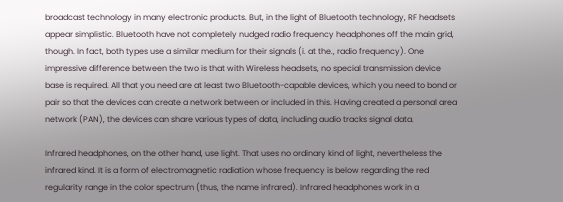broadcast technology in many electronic products. But, in the light of Bluetooth technology, RF headsets appear simplistic. Bluetooth have not completely nudged radio frequency headphones off the main grid, though. In fact, both types use a similar medium for their signals (i. at the., radio frequency). One impressive difference between the two is that with Wireless headsets, no special transmission device base is required. All that you need are at least two Bluetooth-capable devices, which you need to bond or pair so that the devices can create a network between or included in this. Having created a personal area network (PAN), the devices can share various types of data, including audio tracks signal data.

Infrared headphones, on the other hand, use light. That uses no ordinary kind of light, nevertheless the infrared kind. It is a form of electromagnetic radiation whose frequency is below regarding the red regularity range in the color spectrum (thus, the name infrared). Infrared headphones work in a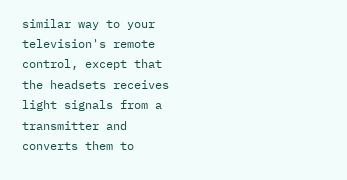similar way to your television's remote control, except that the headsets receives light signals from a transmitter and converts them to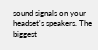sound signals on your headset's speakers. The biggest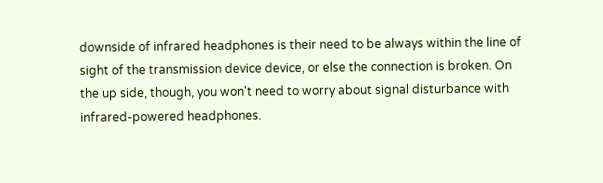downside of infrared headphones is their need to be always within the line of sight of the transmission device device, or else the connection is broken. On the up side, though, you won't need to worry about signal disturbance with infrared-powered headphones.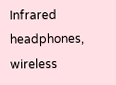Infrared headphones, wireless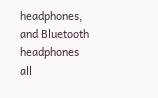headphones, and Bluetooth headphones all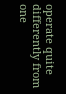operate quite differently from one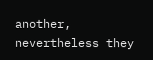another, nevertheless they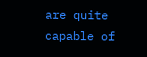are quite capable of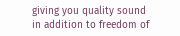giving you quality sound in addition to freedom of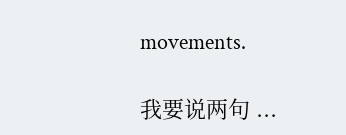movements.

我要说两句 ...